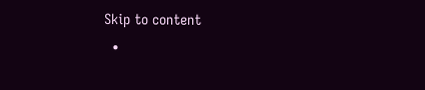Skip to content
  •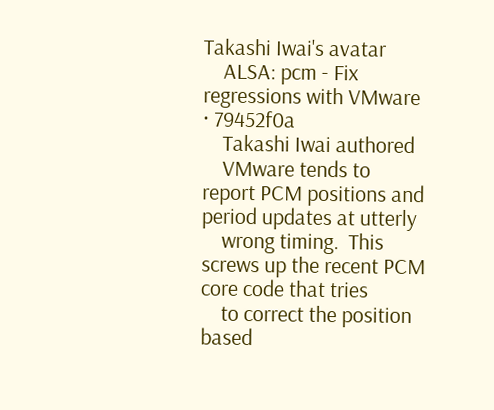Takashi Iwai's avatar
    ALSA: pcm - Fix regressions with VMware · 79452f0a
    Takashi Iwai authored
    VMware tends to report PCM positions and period updates at utterly
    wrong timing.  This screws up the recent PCM core code that tries
    to correct the position based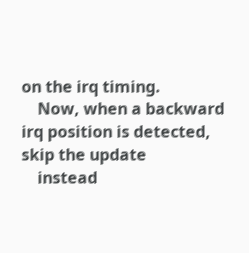on the irq timing.
    Now, when a backward irq position is detected, skip the update
    instead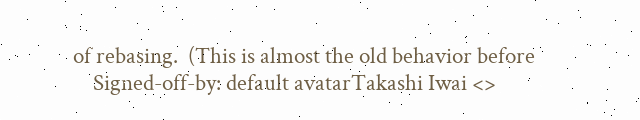of rebasing.  (This is almost the old behavior before
    Signed-off-by: default avatarTakashi Iwai <>